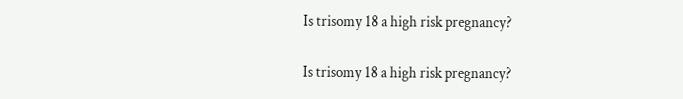Is trisomy 18 a high risk pregnancy?

Is trisomy 18 a high risk pregnancy?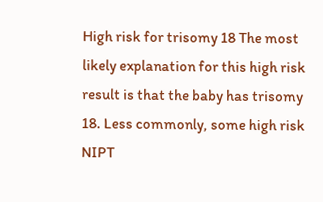High risk for trisomy 18 The most likely explanation for this high risk result is that the baby has trisomy 18. Less commonly, some high risk NIPT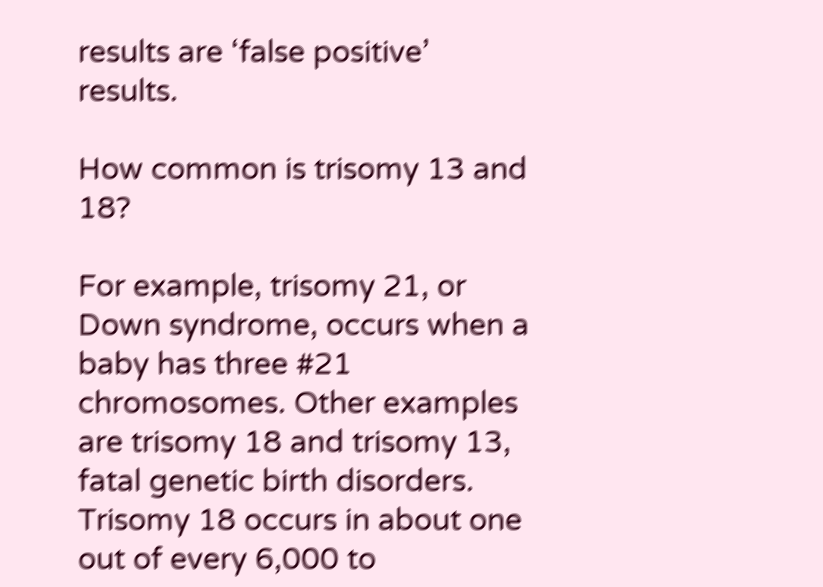results are ‘false positive’ results.

How common is trisomy 13 and 18?

For example, trisomy 21, or Down syndrome, occurs when a baby has three #21 chromosomes. Other examples are trisomy 18 and trisomy 13, fatal genetic birth disorders. Trisomy 18 occurs in about one out of every 6,000 to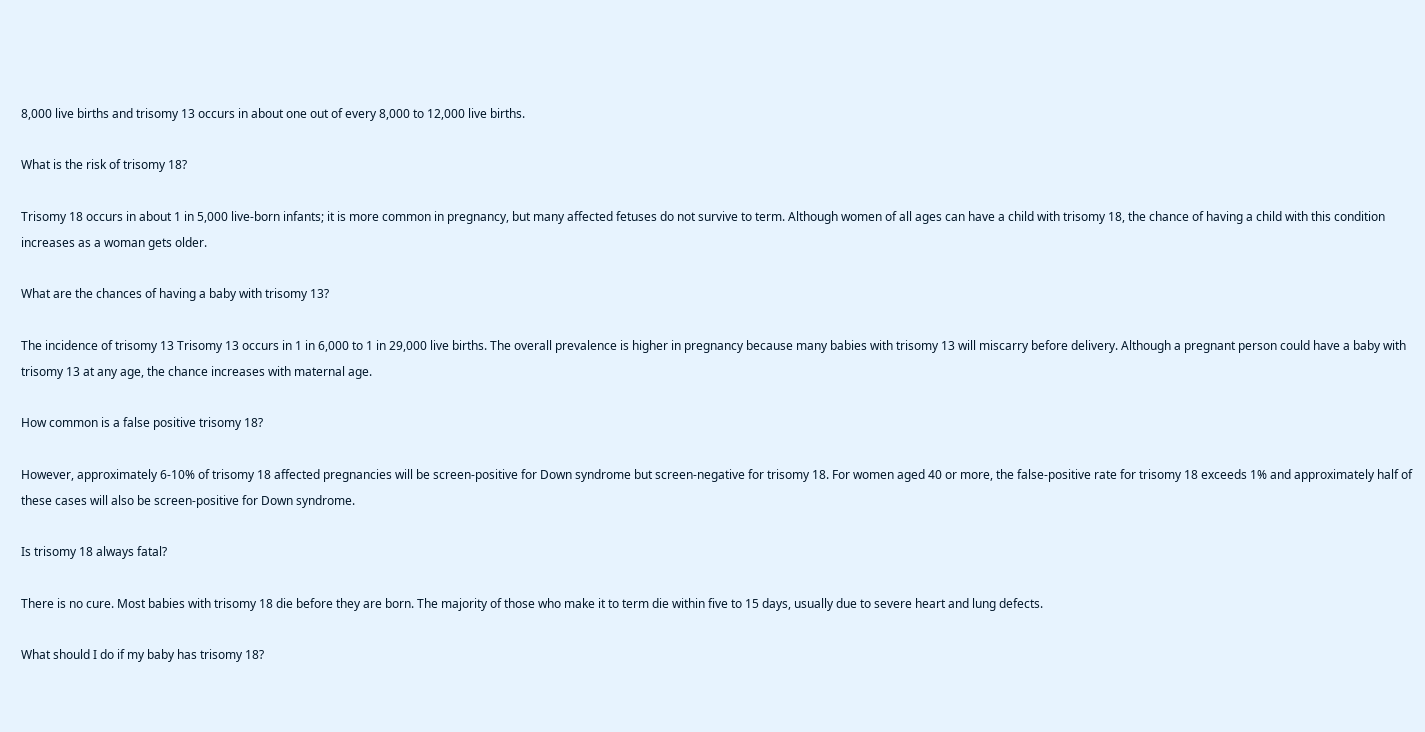8,000 live births and trisomy 13 occurs in about one out of every 8,000 to 12,000 live births.

What is the risk of trisomy 18?

Trisomy 18 occurs in about 1 in 5,000 live-born infants; it is more common in pregnancy, but many affected fetuses do not survive to term. Although women of all ages can have a child with trisomy 18, the chance of having a child with this condition increases as a woman gets older.

What are the chances of having a baby with trisomy 13?

The incidence of trisomy 13 Trisomy 13 occurs in 1 in 6,000 to 1 in 29,000 live births. The overall prevalence is higher in pregnancy because many babies with trisomy 13 will miscarry before delivery. Although a pregnant person could have a baby with trisomy 13 at any age, the chance increases with maternal age.

How common is a false positive trisomy 18?

However, approximately 6-10% of trisomy 18 affected pregnancies will be screen-positive for Down syndrome but screen-negative for trisomy 18. For women aged 40 or more, the false-positive rate for trisomy 18 exceeds 1% and approximately half of these cases will also be screen-positive for Down syndrome.

Is trisomy 18 always fatal?

There is no cure. Most babies with trisomy 18 die before they are born. The majority of those who make it to term die within five to 15 days, usually due to severe heart and lung defects.

What should I do if my baby has trisomy 18?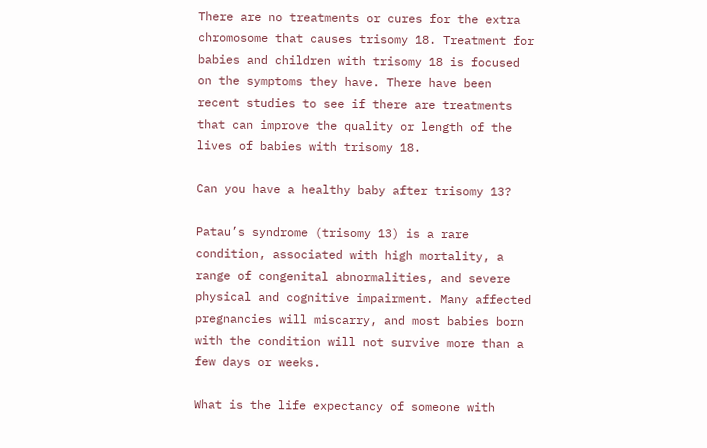There are no treatments or cures for the extra chromosome that causes trisomy 18. Treatment for babies and children with trisomy 18 is focused on the symptoms they have. There have been recent studies to see if there are treatments that can improve the quality or length of the lives of babies with trisomy 18.

Can you have a healthy baby after trisomy 13?

Patau’s syndrome (trisomy 13) is a rare condition, associated with high mortality, a range of congenital abnormalities, and severe physical and cognitive impairment. Many affected pregnancies will miscarry, and most babies born with the condition will not survive more than a few days or weeks.

What is the life expectancy of someone with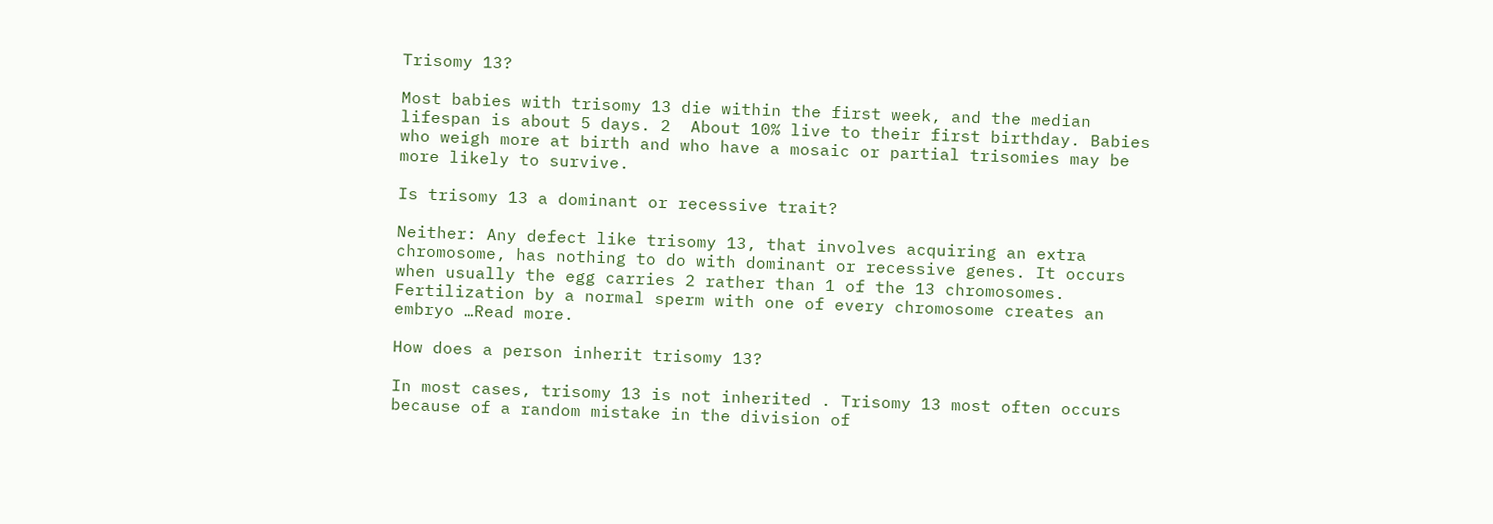Trisomy 13?

Most babies with trisomy 13 die within the first week, and the median lifespan is about 5 days. 2  About 10% live to their first birthday. Babies who weigh more at birth and who have a mosaic or partial trisomies may be more likely to survive.

Is trisomy 13 a dominant or recessive trait?

Neither: Any defect like trisomy 13, that involves acquiring an extra chromosome, has nothing to do with dominant or recessive genes. It occurs when usually the egg carries 2 rather than 1 of the 13 chromosomes. Fertilization by a normal sperm with one of every chromosome creates an embryo …Read more.

How does a person inherit trisomy 13?

In most cases, trisomy 13 is not inherited . Trisomy 13 most often occurs because of a random mistake in the division of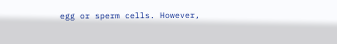egg or sperm cells. However,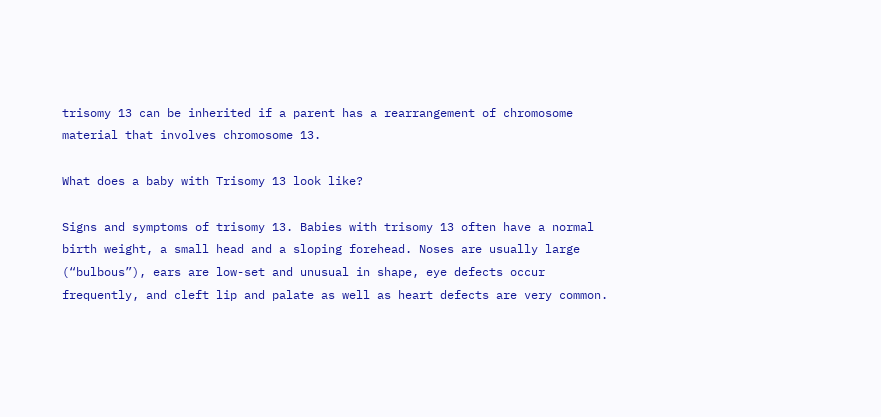trisomy 13 can be inherited if a parent has a rearrangement of chromosome material that involves chromosome 13.

What does a baby with Trisomy 13 look like?

Signs and symptoms of trisomy 13. Babies with trisomy 13 often have a normal birth weight, a small head and a sloping forehead. Noses are usually large (“bulbous”), ears are low-set and unusual in shape, eye defects occur frequently, and cleft lip and palate as well as heart defects are very common.